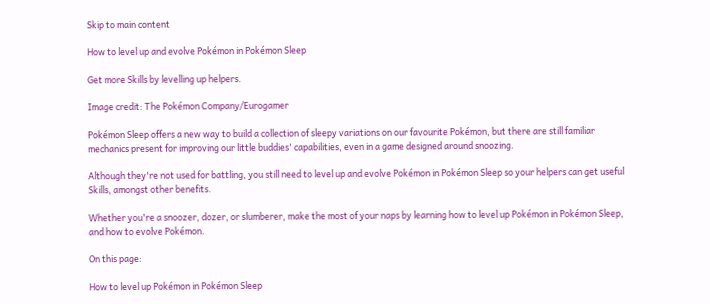Skip to main content

How to level up and evolve Pokémon in Pokémon Sleep

Get more Skills by levelling up helpers.

Image credit: The Pokémon Company/Eurogamer

Pokémon Sleep offers a new way to build a collection of sleepy variations on our favourite Pokémon, but there are still familiar mechanics present for improving our little buddies' capabilities, even in a game designed around snoozing.

Although they're not used for battling, you still need to level up and evolve Pokémon in Pokémon Sleep so your helpers can get useful Skills, amongst other benefits.

Whether you're a snoozer, dozer, or slumberer, make the most of your naps by learning how to level up Pokémon in Pokémon Sleep, and how to evolve Pokémon.

On this page:

How to level up Pokémon in Pokémon Sleep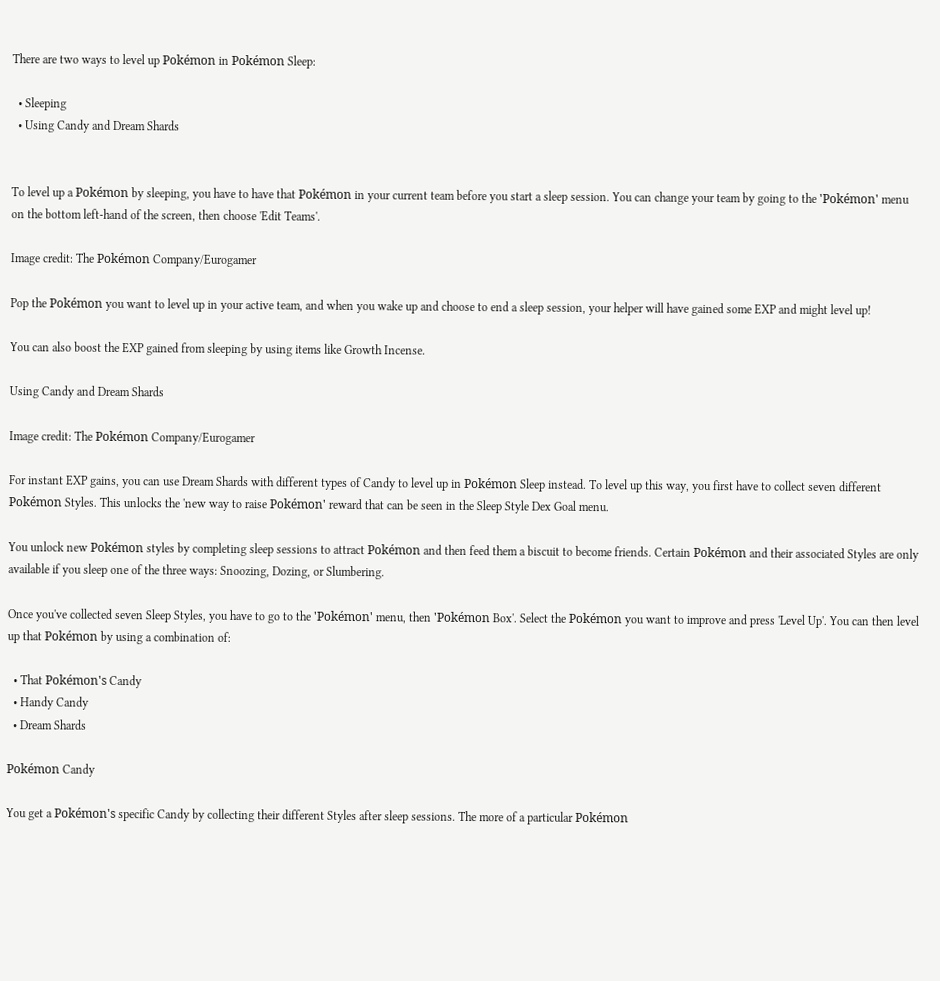There are two ways to level up Pokémon in Pokémon Sleep:

  • Sleeping
  • Using Candy and Dream Shards


To level up a Pokémon by sleeping, you have to have that Pokémon in your current team before you start a sleep session. You can change your team by going to the 'Pokémon' menu on the bottom left-hand of the screen, then choose 'Edit Teams'.

Image credit: The Pokémon Company/Eurogamer

Pop the Pokémon you want to level up in your active team, and when you wake up and choose to end a sleep session, your helper will have gained some EXP and might level up!

You can also boost the EXP gained from sleeping by using items like Growth Incense.

Using Candy and Dream Shards

Image credit: The Pokémon Company/Eurogamer

For instant EXP gains, you can use Dream Shards with different types of Candy to level up in Pokémon Sleep instead. To level up this way, you first have to collect seven different Pokémon Styles. This unlocks the 'new way to raise Pokémon' reward that can be seen in the Sleep Style Dex Goal menu.

You unlock new Pokémon styles by completing sleep sessions to attract Pokémon and then feed them a biscuit to become friends. Certain Pokémon and their associated Styles are only available if you sleep one of the three ways: Snoozing, Dozing, or Slumbering.

Once you've collected seven Sleep Styles, you have to go to the 'Pokémon' menu, then 'Pokémon Box'. Select the Pokémon you want to improve and press 'Level Up'. You can then level up that Pokémon by using a combination of:

  • That Pokémon's Candy
  • Handy Candy
  • Dream Shards

Pokémon Candy

You get a Pokémon's specific Candy by collecting their different Styles after sleep sessions. The more of a particular Pokémon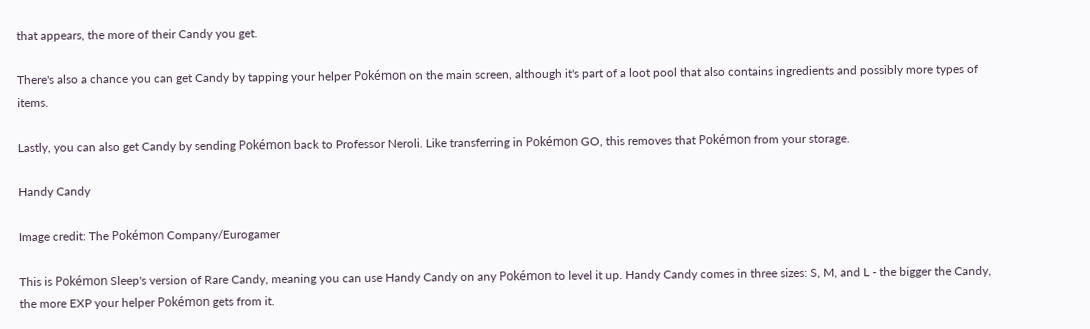that appears, the more of their Candy you get.

There's also a chance you can get Candy by tapping your helper Pokémon on the main screen, although it's part of a loot pool that also contains ingredients and possibly more types of items.

Lastly, you can also get Candy by sending Pokémon back to Professor Neroli. Like transferring in Pokémon GO, this removes that Pokémon from your storage.

Handy Candy

Image credit: The Pokémon Company/Eurogamer

This is Pokémon Sleep's version of Rare Candy, meaning you can use Handy Candy on any Pokémon to level it up. Handy Candy comes in three sizes: S, M, and L - the bigger the Candy, the more EXP your helper Pokémon gets from it.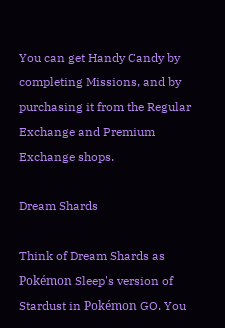You can get Handy Candy by completing Missions, and by purchasing it from the Regular Exchange and Premium Exchange shops.

Dream Shards

Think of Dream Shards as Pokémon Sleep's version of Stardust in Pokémon GO. You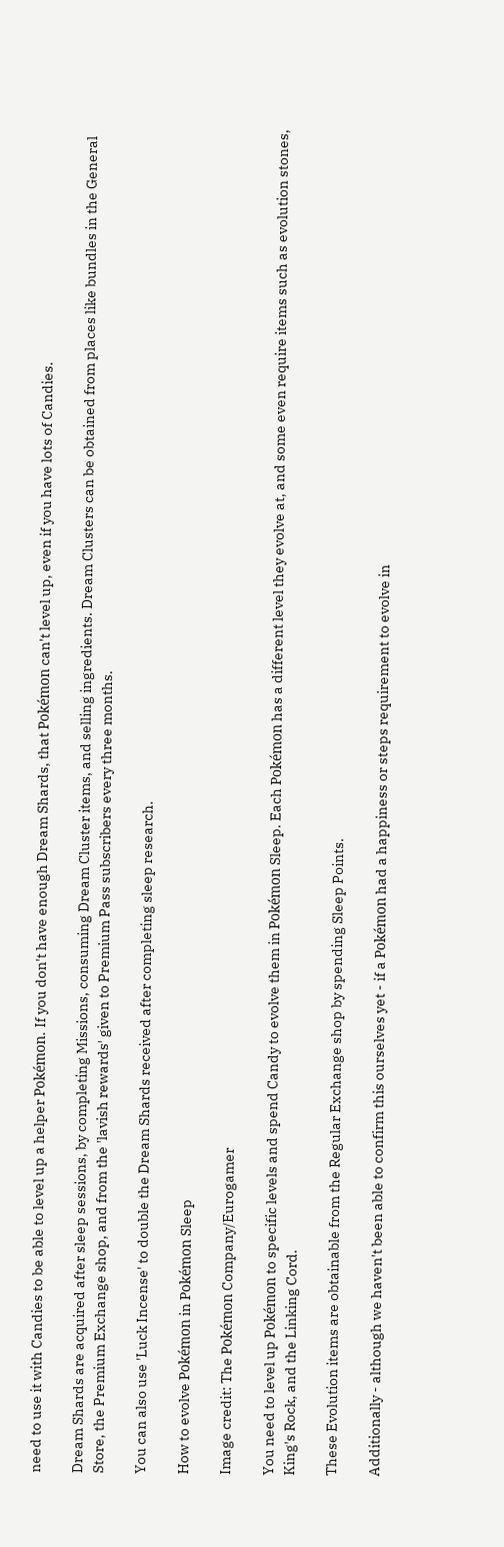need to use it with Candies to be able to level up a helper Pokémon. If you don't have enough Dream Shards, that Pokémon can't level up, even if you have lots of Candies.

Dream Shards are acquired after sleep sessions, by completing Missions, consuming Dream Cluster items, and selling ingredients. Dream Clusters can be obtained from places like bundles in the General Store, the Premium Exchange shop, and from the 'lavish rewards' given to Premium Pass subscribers every three months.

You can also use 'Luck Incense' to double the Dream Shards received after completing sleep research.

How to evolve Pokémon in Pokémon Sleep

Image credit: The Pokémon Company/Eurogamer

You need to level up Pokémon to specific levels and spend Candy to evolve them in Pokémon Sleep. Each Pokémon has a different level they evolve at, and some even require items such as evolution stones, King's Rock, and the Linking Cord.

These Evolution items are obtainable from the Regular Exchange shop by spending Sleep Points.

Additionally - although we haven't been able to confirm this ourselves yet - if a Pokémon had a happiness or steps requirement to evolve in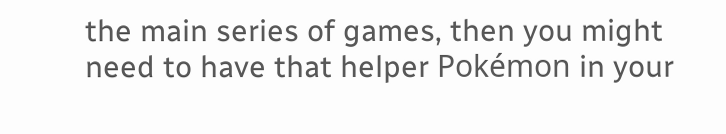the main series of games, then you might need to have that helper Pokémon in your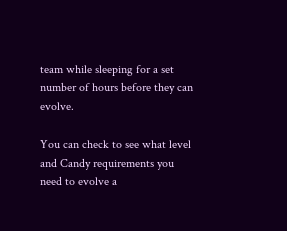team while sleeping for a set number of hours before they can evolve.

You can check to see what level and Candy requirements you need to evolve a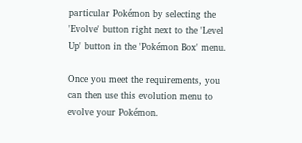particular Pokémon by selecting the 'Evolve' button right next to the 'Level Up' button in the 'Pokémon Box' menu.

Once you meet the requirements, you can then use this evolution menu to evolve your Pokémon.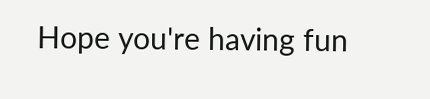Hope you're having fun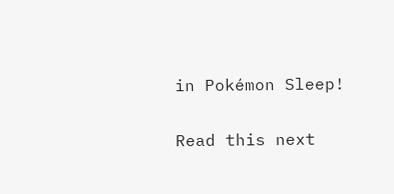in Pokémon Sleep!

Read this next